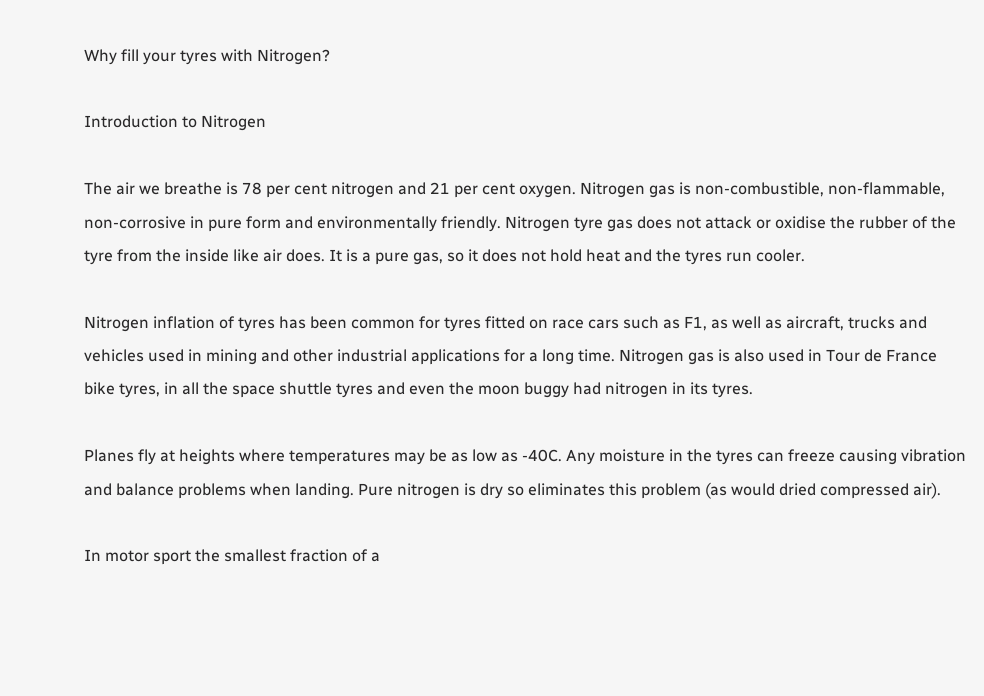Why fill your tyres with Nitrogen?

Introduction to Nitrogen

The air we breathe is 78 per cent nitrogen and 21 per cent oxygen. Nitrogen gas is non-combustible, non-flammable, non-corrosive in pure form and environmentally friendly. Nitrogen tyre gas does not attack or oxidise the rubber of the tyre from the inside like air does. It is a pure gas, so it does not hold heat and the tyres run cooler.

Nitrogen inflation of tyres has been common for tyres fitted on race cars such as F1, as well as aircraft, trucks and vehicles used in mining and other industrial applications for a long time. Nitrogen gas is also used in Tour de France bike tyres, in all the space shuttle tyres and even the moon buggy had nitrogen in its tyres.

Planes fly at heights where temperatures may be as low as -40C. Any moisture in the tyres can freeze causing vibration and balance problems when landing. Pure nitrogen is dry so eliminates this problem (as would dried compressed air).

In motor sport the smallest fraction of a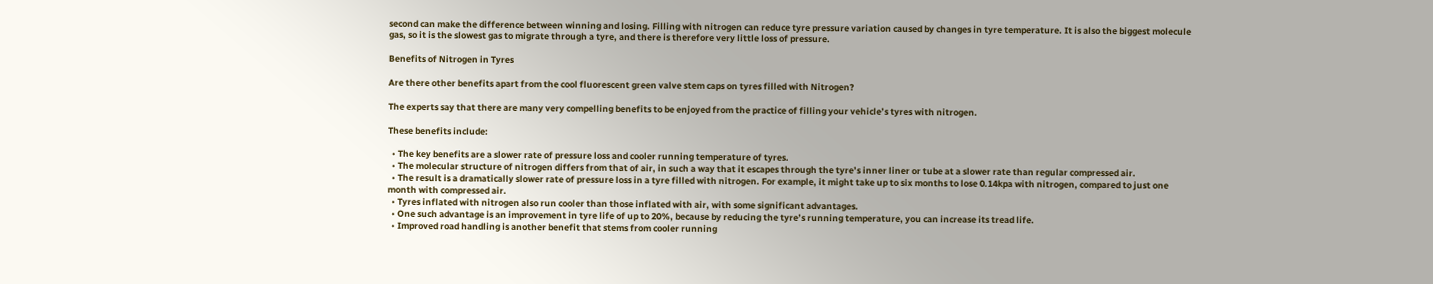second can make the difference between winning and losing. Filling with nitrogen can reduce tyre pressure variation caused by changes in tyre temperature. It is also the biggest molecule gas, so it is the slowest gas to migrate through a tyre, and there is therefore very little loss of pressure.

Benefits of Nitrogen in Tyres

Are there other benefits apart from the cool fluorescent green valve stem caps on tyres filled with Nitrogen?

The experts say that there are many very compelling benefits to be enjoyed from the practice of filling your vehicle’s tyres with nitrogen.

These benefits include:

  • The key benefits are a slower rate of pressure loss and cooler running temperature of tyres.
  • The molecular structure of nitrogen differs from that of air, in such a way that it escapes through the tyre’s inner liner or tube at a slower rate than regular compressed air.
  • The result is a dramatically slower rate of pressure loss in a tyre filled with nitrogen. For example, it might take up to six months to lose 0.14kpa with nitrogen, compared to just one month with compressed air.
  • Tyres inflated with nitrogen also run cooler than those inflated with air, with some significant advantages.
  • One such advantage is an improvement in tyre life of up to 20%, because by reducing the tyre’s running temperature, you can increase its tread life.
  • Improved road handling is another benefit that stems from cooler running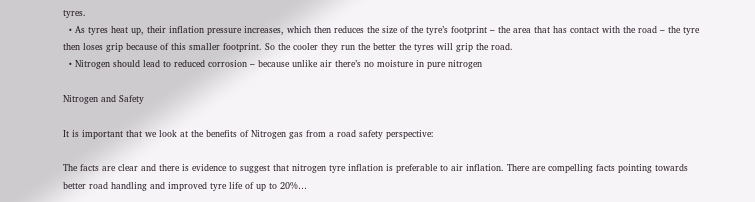tyres.
  • As tyres heat up, their inflation pressure increases, which then reduces the size of the tyre’s footprint – the area that has contact with the road – the tyre then loses grip because of this smaller footprint. So the cooler they run the better the tyres will grip the road.
  • Nitrogen should lead to reduced corrosion – because unlike air there’s no moisture in pure nitrogen

Nitrogen and Safety

It is important that we look at the benefits of Nitrogen gas from a road safety perspective:

The facts are clear and there is evidence to suggest that nitrogen tyre inflation is preferable to air inflation. There are compelling facts pointing towards better road handling and improved tyre life of up to 20%…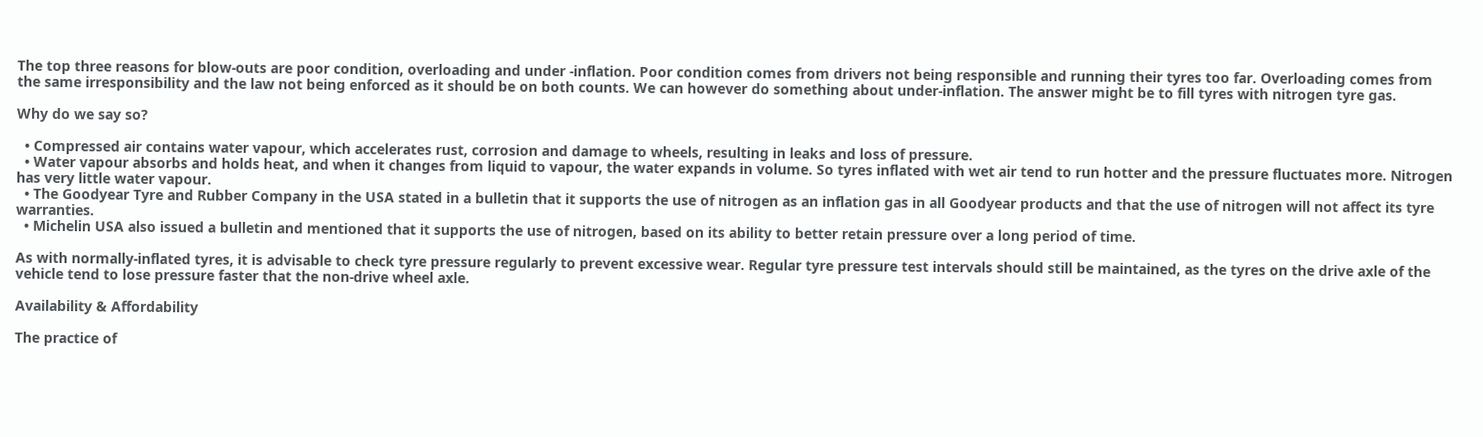The top three reasons for blow-outs are poor condition, overloading and under -inflation. Poor condition comes from drivers not being responsible and running their tyres too far. Overloading comes from the same irresponsibility and the law not being enforced as it should be on both counts. We can however do something about under-inflation. The answer might be to fill tyres with nitrogen tyre gas.

Why do we say so?

  • Compressed air contains water vapour, which accelerates rust, corrosion and damage to wheels, resulting in leaks and loss of pressure.
  • Water vapour absorbs and holds heat, and when it changes from liquid to vapour, the water expands in volume. So tyres inflated with wet air tend to run hotter and the pressure fluctuates more. Nitrogen has very little water vapour.
  • The Goodyear Tyre and Rubber Company in the USA stated in a bulletin that it supports the use of nitrogen as an inflation gas in all Goodyear products and that the use of nitrogen will not affect its tyre warranties.
  • Michelin USA also issued a bulletin and mentioned that it supports the use of nitrogen, based on its ability to better retain pressure over a long period of time.

As with normally-inflated tyres, it is advisable to check tyre pressure regularly to prevent excessive wear. Regular tyre pressure test intervals should still be maintained, as the tyres on the drive axle of the vehicle tend to lose pressure faster that the non-drive wheel axle.

Availability & Affordability

The practice of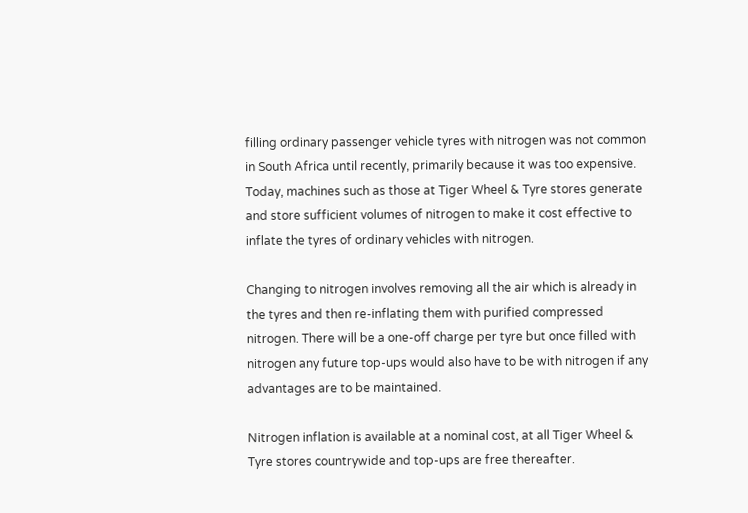filling ordinary passenger vehicle tyres with nitrogen was not common in South Africa until recently, primarily because it was too expensive. Today, machines such as those at Tiger Wheel & Tyre stores generate and store sufficient volumes of nitrogen to make it cost effective to inflate the tyres of ordinary vehicles with nitrogen.

Changing to nitrogen involves removing all the air which is already in the tyres and then re-inflating them with purified compressed nitrogen. There will be a one-off charge per tyre but once filled with nitrogen any future top-ups would also have to be with nitrogen if any advantages are to be maintained.

Nitrogen inflation is available at a nominal cost, at all Tiger Wheel & Tyre stores countrywide and top-ups are free thereafter.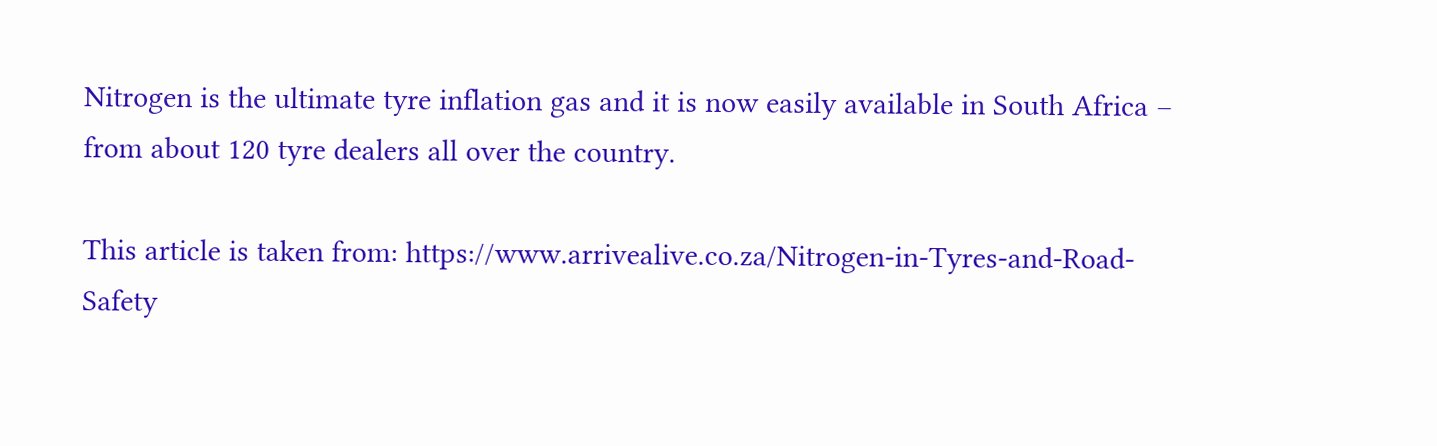Nitrogen is the ultimate tyre inflation gas and it is now easily available in South Africa – from about 120 tyre dealers all over the country.

This article is taken from: https://www.arrivealive.co.za/Nitrogen-in-Tyres-and-Road-Safety